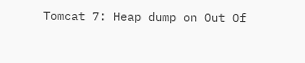Tomcat 7: Heap dump on Out Of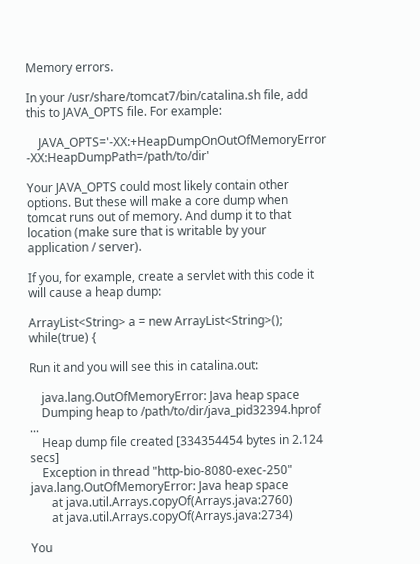Memory errors.

In your /usr/share/tomcat7/bin/catalina.sh file, add this to JAVA_OPTS file. For example:

    JAVA_OPTS='-XX:+HeapDumpOnOutOfMemoryError -XX:HeapDumpPath=/path/to/dir'

Your JAVA_OPTS could most likely contain other options. But these will make a core dump when tomcat runs out of memory. And dump it to that location (make sure that is writable by your application / server).

If you, for example, create a servlet with this code it will cause a heap dump:

ArrayList<String> a = new ArrayList<String>();
while(true) {

Run it and you will see this in catalina.out:

    java.lang.OutOfMemoryError: Java heap space
    Dumping heap to /path/to/dir/java_pid32394.hprof ...
    Heap dump file created [334354454 bytes in 2.124 secs]
    Exception in thread "http-bio-8080-exec-250" java.lang.OutOfMemoryError: Java heap space
       at java.util.Arrays.copyOf(Arrays.java:2760)
       at java.util.Arrays.copyOf(Arrays.java:2734)

You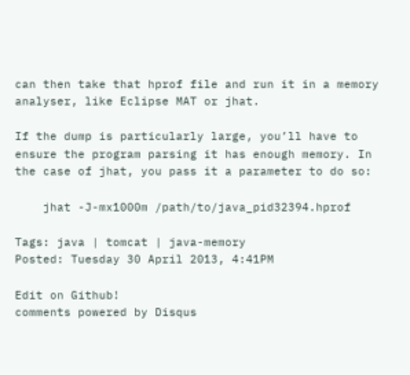can then take that hprof file and run it in a memory analyser, like Eclipse MAT or jhat.

If the dump is particularly large, you’ll have to ensure the program parsing it has enough memory. In the case of jhat, you pass it a parameter to do so:

    jhat -J-mx1000m /path/to/java_pid32394.hprof

Tags: java | tomcat | java-memory
Posted: Tuesday 30 April 2013, 4:41PM

Edit on Github!
comments powered by Disqus